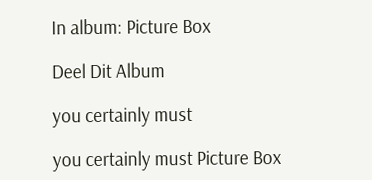In album: Picture Box

Deel Dit Album

you certainly must

you certainly must Picture Box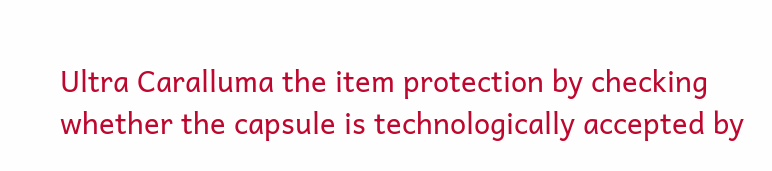Ultra Caralluma the item protection by checking whether the capsule is technologically accepted by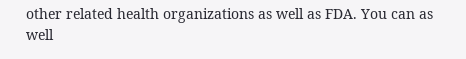other related health organizations as well as FDA. You can as well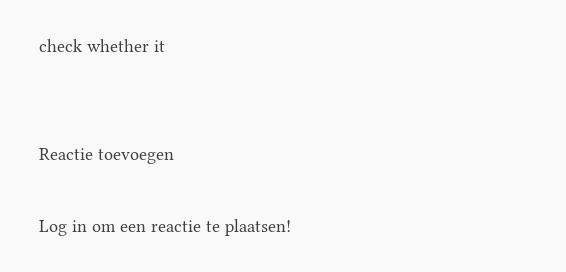check whether it


Reactie toevoegen

Log in om een reactie te plaatsen!